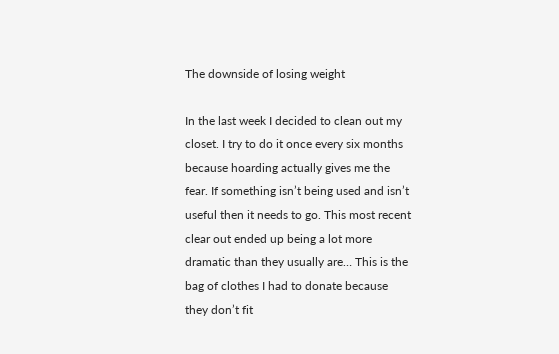The downside of losing weight

In the last week I decided to clean out my closet. I try to do it once every six months because hoarding actually gives me the fear. If something isn’t being used and isn’t useful then it needs to go. This most recent clear out ended up being a lot more dramatic than they usually are… This is the bag of clothes I had to donate because they don’t fit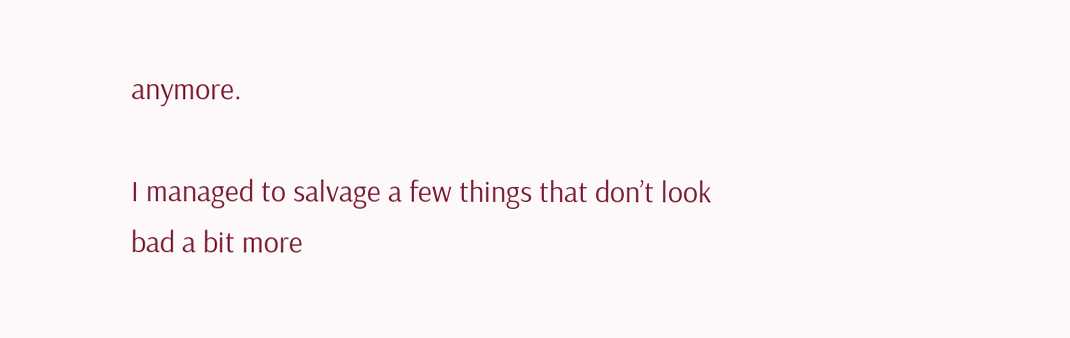anymore.

I managed to salvage a few things that don’t look bad a bit more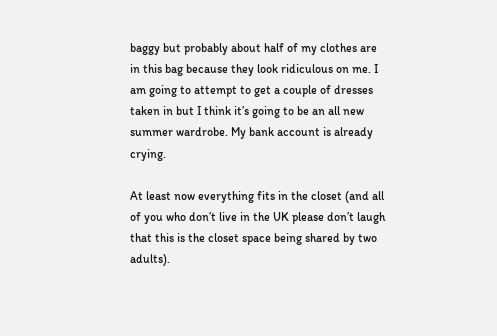baggy but probably about half of my clothes are in this bag because they look ridiculous on me. I am going to attempt to get a couple of dresses taken in but I think it’s going to be an all new summer wardrobe. My bank account is already crying.

At least now everything fits in the closet (and all of you who don’t live in the UK please don’t laugh that this is the closet space being shared by two adults).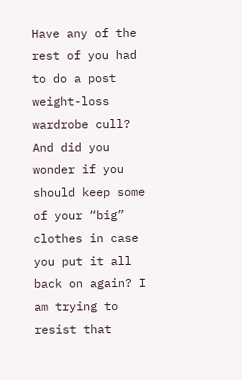Have any of the rest of you had to do a post weight-loss wardrobe cull? And did you wonder if you should keep some of your “big” clothes in case you put it all back on again? I am trying to resist that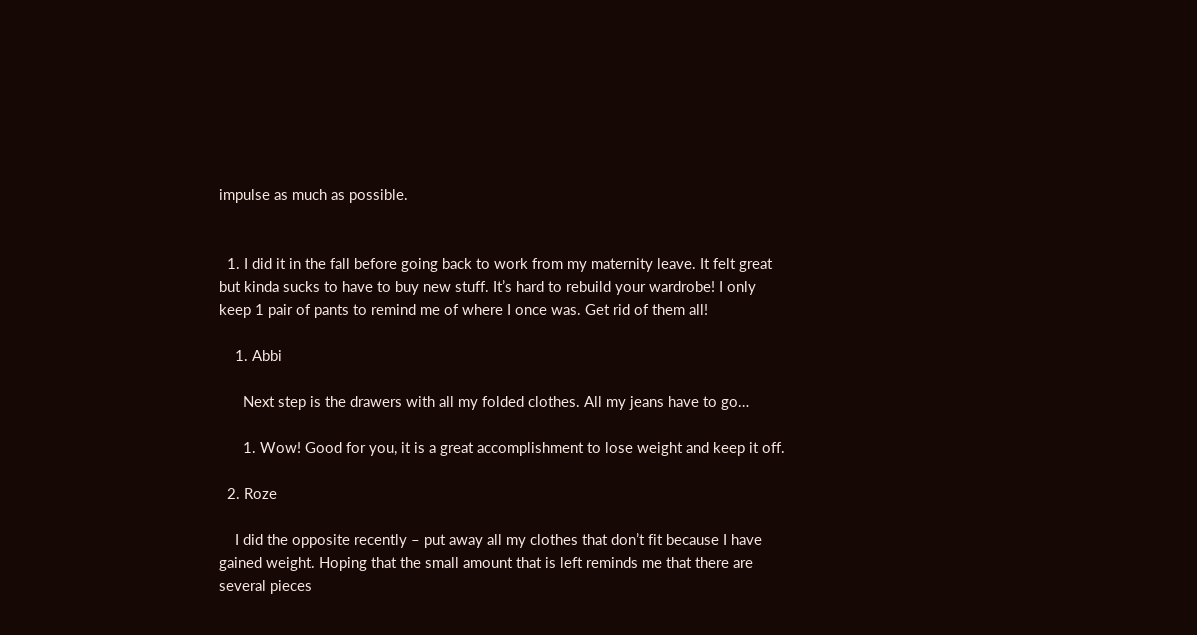impulse as much as possible.


  1. I did it in the fall before going back to work from my maternity leave. It felt great but kinda sucks to have to buy new stuff. It’s hard to rebuild your wardrobe! I only keep 1 pair of pants to remind me of where I once was. Get rid of them all!

    1. Abbi

      Next step is the drawers with all my folded clothes. All my jeans have to go…

      1. Wow! Good for you, it is a great accomplishment to lose weight and keep it off.

  2. Roze

    I did the opposite recently – put away all my clothes that don’t fit because I have gained weight. Hoping that the small amount that is left reminds me that there are several pieces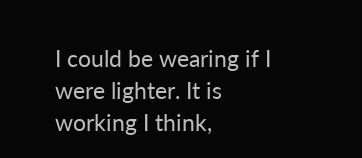I could be wearing if I were lighter. It is working I think,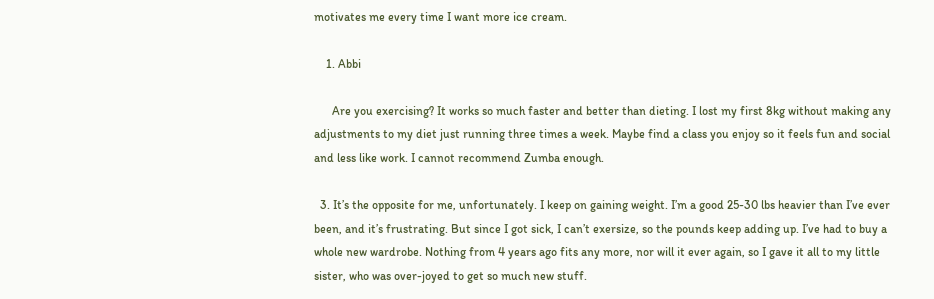motivates me every time I want more ice cream.

    1. Abbi

      Are you exercising? It works so much faster and better than dieting. I lost my first 8kg without making any adjustments to my diet just running three times a week. Maybe find a class you enjoy so it feels fun and social and less like work. I cannot recommend Zumba enough.

  3. It’s the opposite for me, unfortunately. I keep on gaining weight. I’m a good 25-30 lbs heavier than I’ve ever been, and it’s frustrating. But since I got sick, I can’t exersize, so the pounds keep adding up. I’ve had to buy a whole new wardrobe. Nothing from 4 years ago fits any more, nor will it ever again, so I gave it all to my little sister, who was over-joyed to get so much new stuff.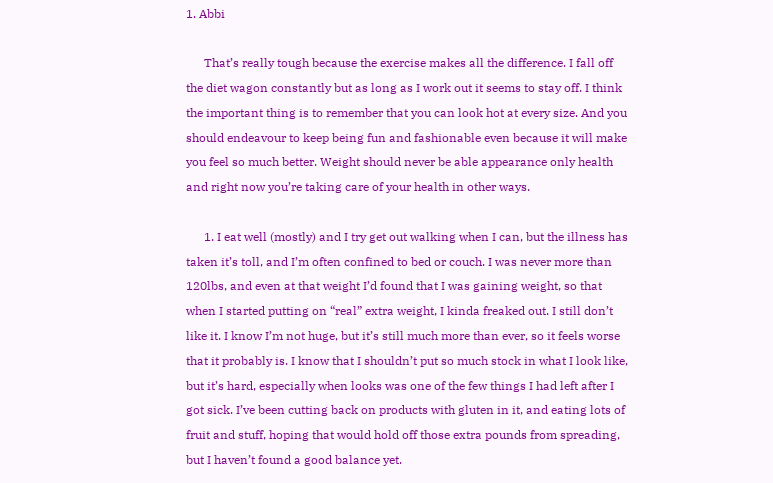1. Abbi

      That’s really tough because the exercise makes all the difference. I fall off the diet wagon constantly but as long as I work out it seems to stay off. I think the important thing is to remember that you can look hot at every size. And you should endeavour to keep being fun and fashionable even because it will make you feel so much better. Weight should never be able appearance only health and right now you’re taking care of your health in other ways.

      1. I eat well (mostly) and I try get out walking when I can, but the illness has taken it’s toll, and I’m often confined to bed or couch. I was never more than 120lbs, and even at that weight I’d found that I was gaining weight, so that when I started putting on “real” extra weight, I kinda freaked out. I still don’t like it. I know I’m not huge, but it’s still much more than ever, so it feels worse that it probably is. I know that I shouldn’t put so much stock in what I look like, but it’s hard, especially when looks was one of the few things I had left after I got sick. I’ve been cutting back on products with gluten in it, and eating lots of fruit and stuff, hoping that would hold off those extra pounds from spreading, but I haven’t found a good balance yet.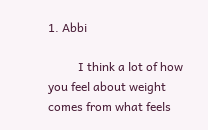1. Abbi

          I think a lot of how you feel about weight comes from what feels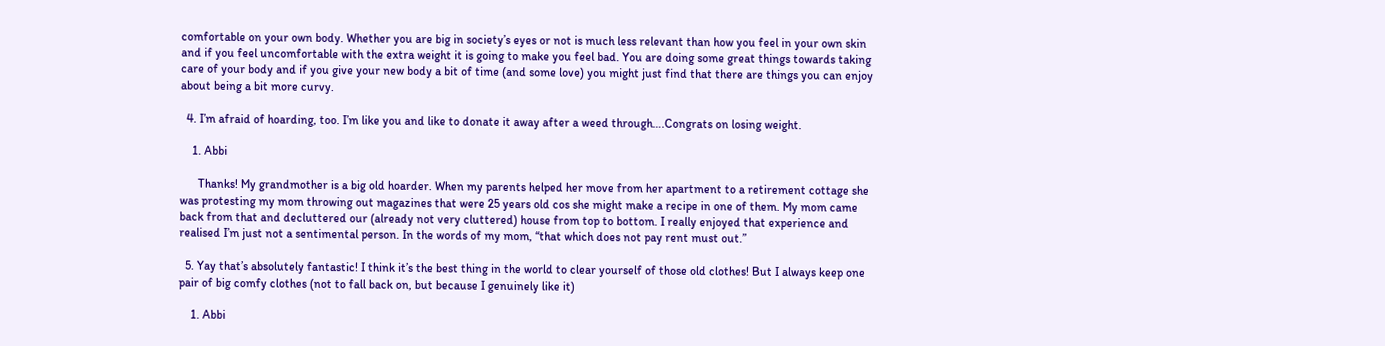comfortable on your own body. Whether you are big in society’s eyes or not is much less relevant than how you feel in your own skin and if you feel uncomfortable with the extra weight it is going to make you feel bad. You are doing some great things towards taking care of your body and if you give your new body a bit of time (and some love) you might just find that there are things you can enjoy about being a bit more curvy.

  4. I’m afraid of hoarding, too. I’m like you and like to donate it away after a weed through….Congrats on losing weight.

    1. Abbi

      Thanks! My grandmother is a big old hoarder. When my parents helped her move from her apartment to a retirement cottage she was protesting my mom throwing out magazines that were 25 years old cos she might make a recipe in one of them. My mom came back from that and decluttered our (already not very cluttered) house from top to bottom. I really enjoyed that experience and realised I’m just not a sentimental person. In the words of my mom, “that which does not pay rent must out.”

  5. Yay that’s absolutely fantastic! I think it’s the best thing in the world to clear yourself of those old clothes! But I always keep one pair of big comfy clothes (not to fall back on, but because I genuinely like it)

    1. Abbi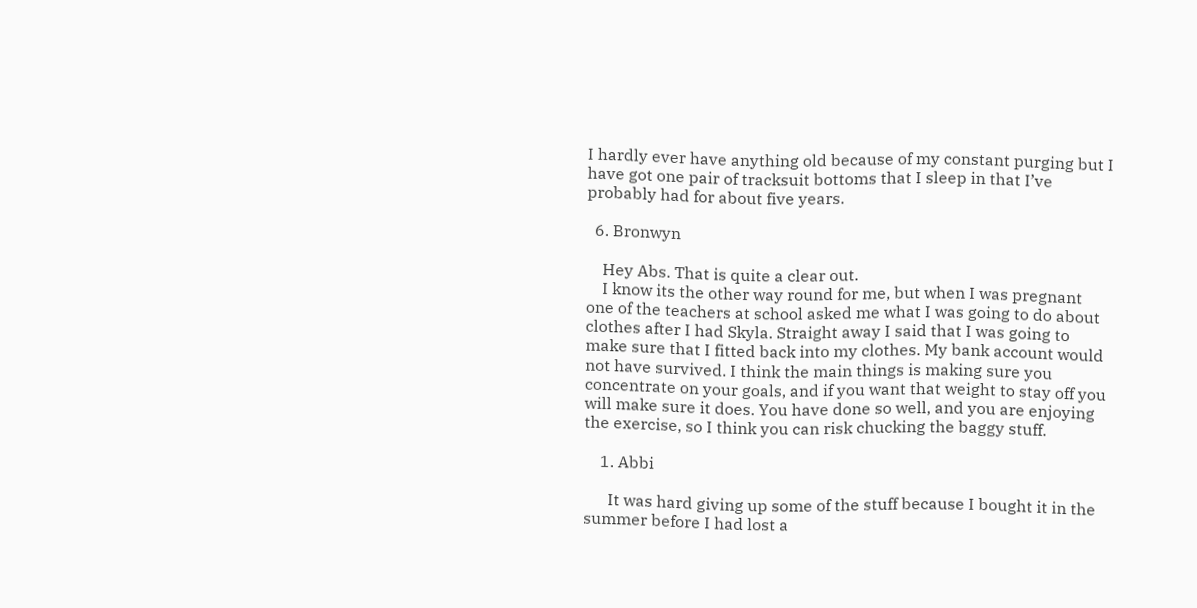I hardly ever have anything old because of my constant purging but I have got one pair of tracksuit bottoms that I sleep in that I’ve probably had for about five years.

  6. Bronwyn

    Hey Abs. That is quite a clear out.
    I know its the other way round for me, but when I was pregnant one of the teachers at school asked me what I was going to do about clothes after I had Skyla. Straight away I said that I was going to make sure that I fitted back into my clothes. My bank account would not have survived. I think the main things is making sure you concentrate on your goals, and if you want that weight to stay off you will make sure it does. You have done so well, and you are enjoying the exercise, so I think you can risk chucking the baggy stuff.

    1. Abbi

      It was hard giving up some of the stuff because I bought it in the summer before I had lost a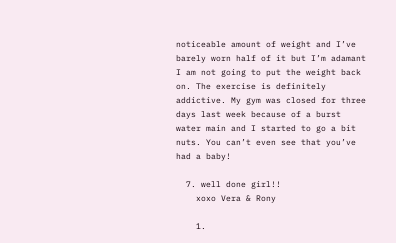noticeable amount of weight and I’ve barely worn half of it but I’m adamant I am not going to put the weight back on. The exercise is definitely addictive. My gym was closed for three days last week because of a burst water main and I started to go a bit nuts. You can’t even see that you’ve had a baby!

  7. well done girl!!
    xoxo Vera & Rony

    1.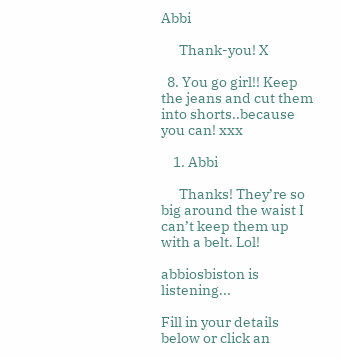Abbi

      Thank-you! X

  8. You go girl!! Keep the jeans and cut them into shorts..because you can! xxx

    1. Abbi

      Thanks! They’re so big around the waist I can’t keep them up with a belt. Lol!

abbiosbiston is listening...

Fill in your details below or click an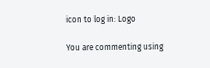icon to log in: Logo

You are commenting using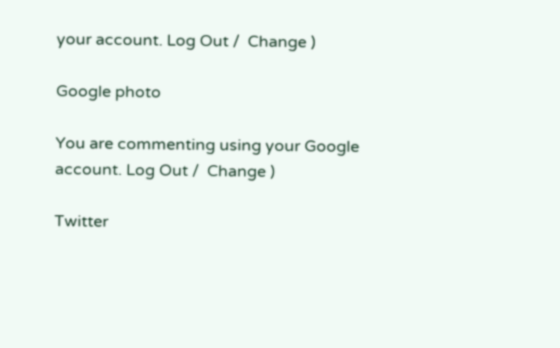your account. Log Out /  Change )

Google photo

You are commenting using your Google account. Log Out /  Change )

Twitter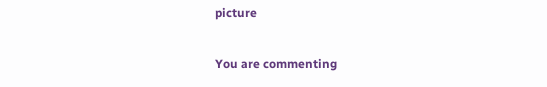picture

You are commenting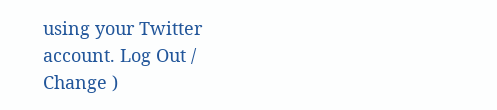using your Twitter account. Log Out /  Change )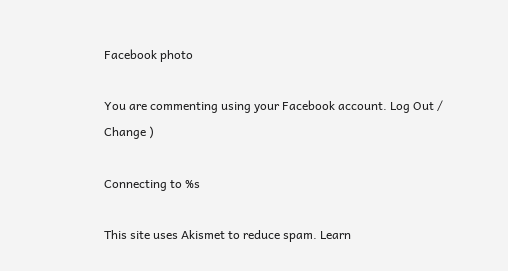Facebook photo

You are commenting using your Facebook account. Log Out /  Change )

Connecting to %s

This site uses Akismet to reduce spam. Learn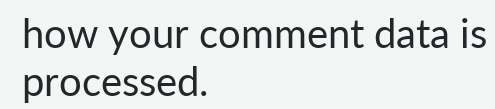how your comment data is processed.